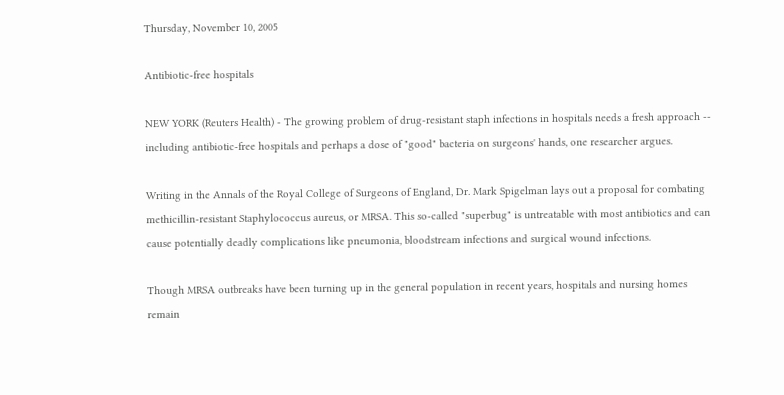Thursday, November 10, 2005

Antibiotic-free hospitals

NEW YORK (Reuters Health) - The growing problem of drug-resistant staph infections in hospitals needs a fresh approach -- including antibiotic-free hospitals and perhaps a dose of "good" bacteria on surgeons' hands, one researcher argues.

Writing in the Annals of the Royal College of Surgeons of England, Dr. Mark Spigelman lays out a proposal for combating methicillin-resistant Staphylococcus aureus, or MRSA. This so-called "superbug" is untreatable with most antibiotics and can cause potentially deadly complications like pneumonia, bloodstream infections and surgical wound infections.

Though MRSA outbreaks have been turning up in the general population in recent years, hospitals and nursing homes remain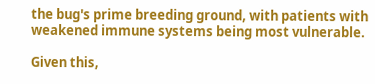the bug's prime breeding ground, with patients with weakened immune systems being most vulnerable.

Given this,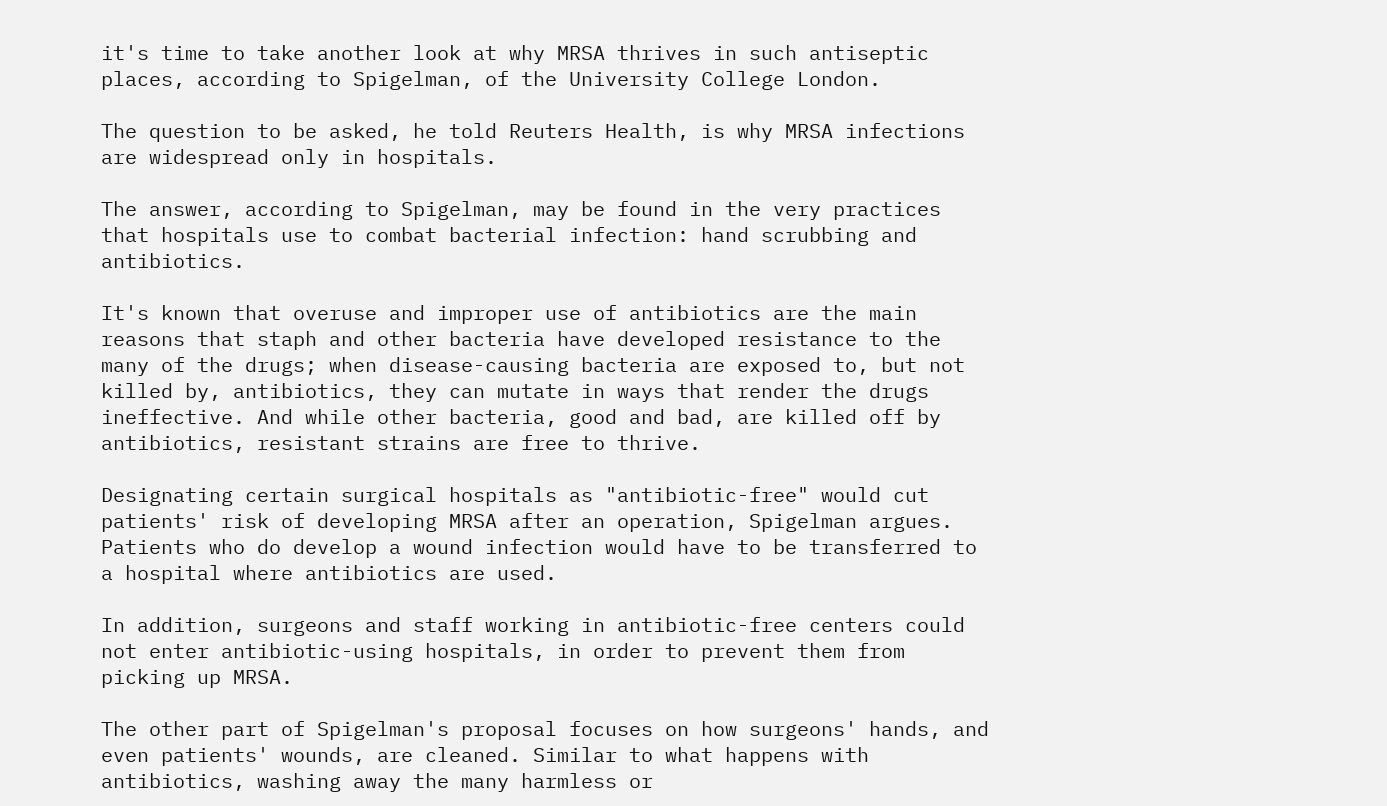it's time to take another look at why MRSA thrives in such antiseptic places, according to Spigelman, of the University College London.

The question to be asked, he told Reuters Health, is why MRSA infections are widespread only in hospitals.

The answer, according to Spigelman, may be found in the very practices that hospitals use to combat bacterial infection: hand scrubbing and antibiotics.

It's known that overuse and improper use of antibiotics are the main reasons that staph and other bacteria have developed resistance to the many of the drugs; when disease-causing bacteria are exposed to, but not killed by, antibiotics, they can mutate in ways that render the drugs ineffective. And while other bacteria, good and bad, are killed off by antibiotics, resistant strains are free to thrive.

Designating certain surgical hospitals as "antibiotic-free" would cut patients' risk of developing MRSA after an operation, Spigelman argues. Patients who do develop a wound infection would have to be transferred to a hospital where antibiotics are used.

In addition, surgeons and staff working in antibiotic-free centers could not enter antibiotic-using hospitals, in order to prevent them from picking up MRSA.

The other part of Spigelman's proposal focuses on how surgeons' hands, and even patients' wounds, are cleaned. Similar to what happens with antibiotics, washing away the many harmless or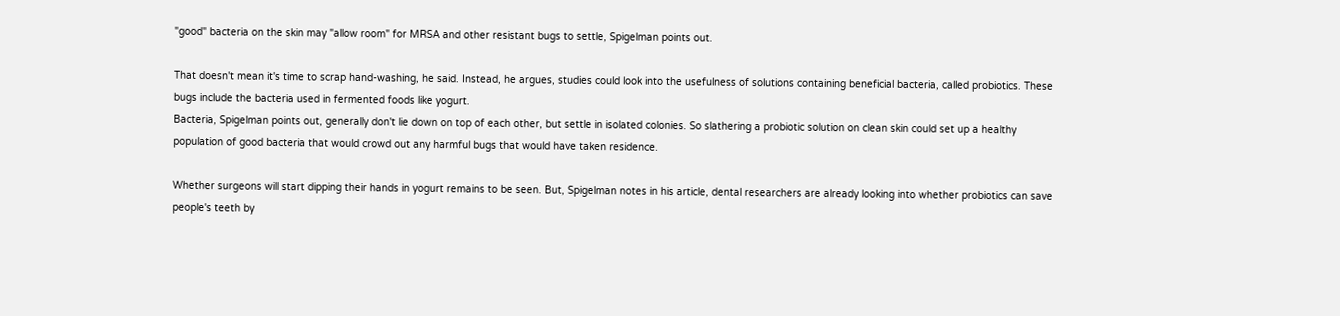"good" bacteria on the skin may "allow room" for MRSA and other resistant bugs to settle, Spigelman points out.

That doesn't mean it's time to scrap hand-washing, he said. Instead, he argues, studies could look into the usefulness of solutions containing beneficial bacteria, called probiotics. These bugs include the bacteria used in fermented foods like yogurt.
Bacteria, Spigelman points out, generally don't lie down on top of each other, but settle in isolated colonies. So slathering a probiotic solution on clean skin could set up a healthy population of good bacteria that would crowd out any harmful bugs that would have taken residence.

Whether surgeons will start dipping their hands in yogurt remains to be seen. But, Spigelman notes in his article, dental researchers are already looking into whether probiotics can save people's teeth by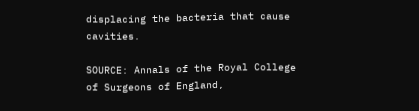displacing the bacteria that cause cavities.

SOURCE: Annals of the Royal College of Surgeons of England,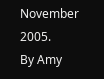November 2005.
By Amy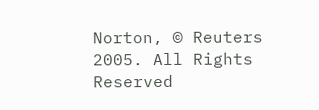Norton, © Reuters 2005. All Rights Reserved